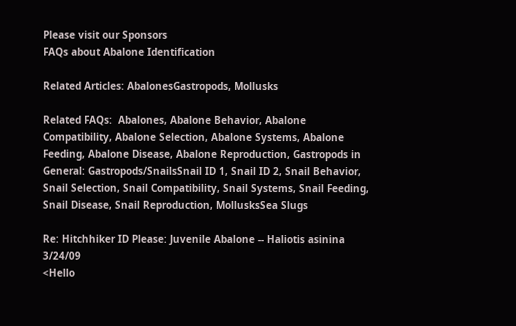Please visit our Sponsors
FAQs about Abalone Identification

Related Articles: AbalonesGastropods, Mollusks

Related FAQs:  Abalones, Abalone Behavior, Abalone Compatibility, Abalone Selection, Abalone Systems, Abalone Feeding, Abalone Disease, Abalone Reproduction, Gastropods in General: Gastropods/SnailsSnail ID 1, Snail ID 2, Snail Behavior, Snail Selection, Snail Compatibility, Snail Systems, Snail Feeding, Snail Disease, Snail Reproduction, MollusksSea Slugs

Re: Hitchhiker ID Please: Juvenile Abalone -- Haliotis asinina 3/24/09
<Hello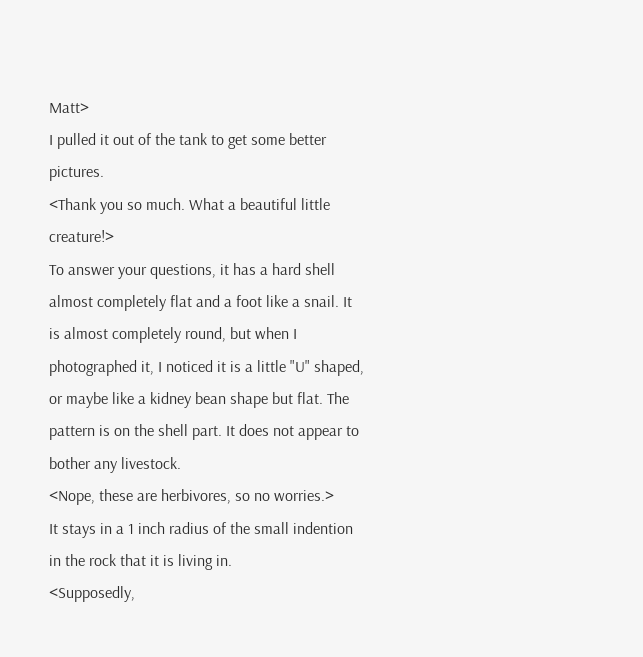Matt>
I pulled it out of the tank to get some better pictures.
<Thank you so much. What a beautiful little creature!>
To answer your questions, it has a hard shell almost completely flat and a foot like a snail. It is almost completely round, but when I photographed it, I noticed it is a little "U" shaped, or maybe like a kidney bean shape but flat. The pattern is on the shell part. It does not appear to bother any livestock.
<Nope, these are herbivores, so no worries.>
It stays in a 1 inch radius of the small indention in the rock that it is living in.
<Supposedly,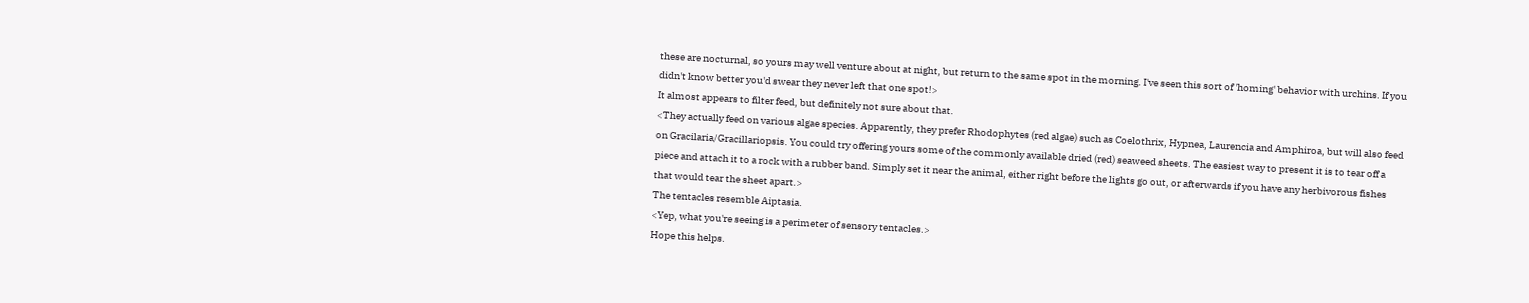these are nocturnal, so yours may well venture about at night, but return to the same spot in the morning. I've seen this sort of 'homing' behavior with urchins. If you didn't know better you'd swear they never left that one spot!>
It almost appears to filter feed, but definitely not sure about that.
<They actually feed on various algae species. Apparently, they prefer Rhodophytes (red algae) such as Coelothrix, Hypnea, Laurencia and Amphiroa, but will also feed on Gracilaria/Gracillariopsis. You could try offering yours some of the commonly available dried (red) seaweed sheets. The easiest way to present it is to tear off a piece and attach it to a rock with a rubber band. Simply set it near the animal, either right before the lights go out, or afterwards if you have any herbivorous fishes that would tear the sheet apart.>
The tentacles resemble Aiptasia.
<Yep, what you're seeing is a perimeter of sensory tentacles.>
Hope this helps.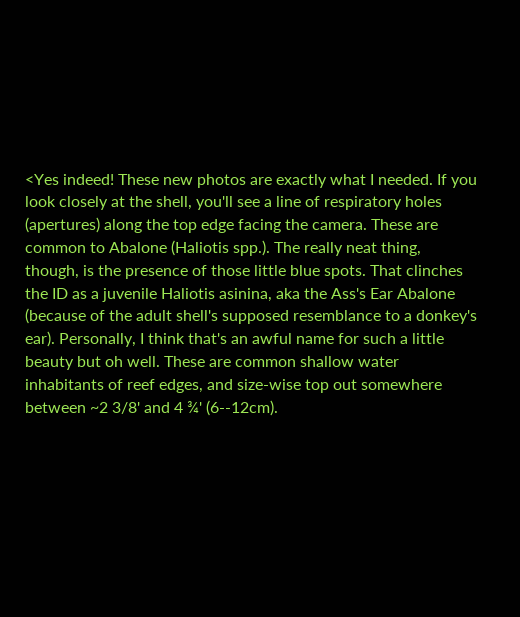<Yes indeed! These new photos are exactly what I needed. If you look closely at the shell, you'll see a line of respiratory holes (apertures) along the top edge facing the camera. These are common to Abalone (Haliotis spp.). The really neat thing, though, is the presence of those little blue spots. That clinches the ID as a juvenile Haliotis asinina, aka the Ass's Ear Abalone (because of the adult shell's supposed resemblance to a donkey's ear). Personally, I think that's an awful name for such a little beauty but oh well. These are common shallow water inhabitants of reef edges, and size-wise top out somewhere between ~2 3/8' and 4 ¾' (6--12cm).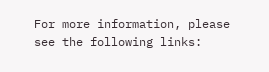For more information, please see the following links: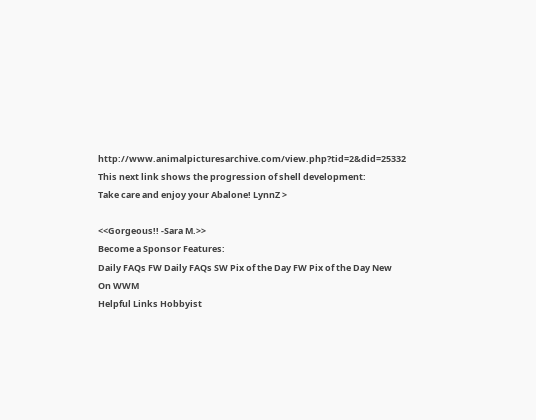http://www.animalpicturesarchive.com/view.php?tid=2&did=25332
This next link shows the progression of shell development:
Take care and enjoy your Abalone! LynnZ >

<<Gorgeous!! -Sara M.>>
Become a Sponsor Features:
Daily FAQs FW Daily FAQs SW Pix of the Day FW Pix of the Day New On WWM
Helpful Links Hobbyist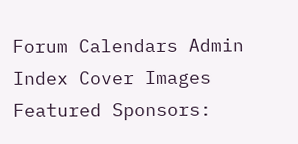Forum Calendars Admin Index Cover Images
Featured Sponsors: